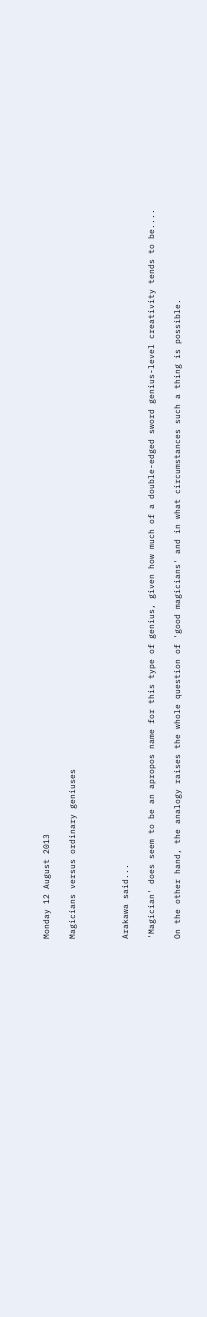Monday 12 August 2013

Magicians versus ordinary geniuses



Arakawa said...

'Magician' does seem to be an apropos name for this type of genius, given how much of a double-edged sword genius-level creativity tends to be....

On the other hand, the analogy raises the whole question of 'good magicians' and in what circumstances such a thing is possible.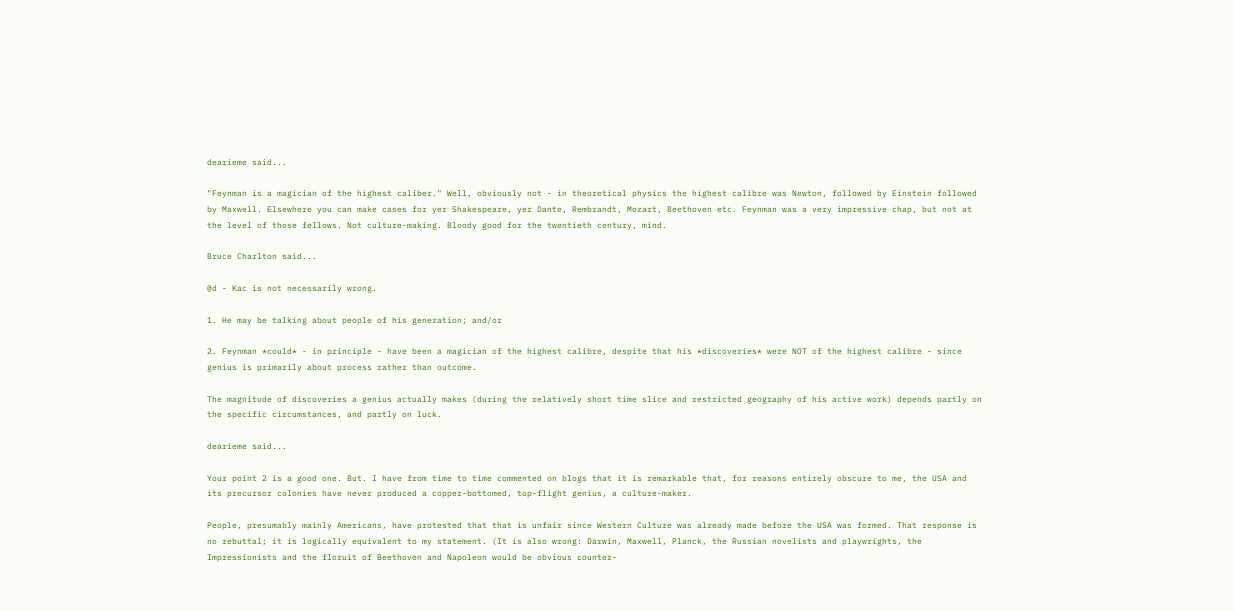dearieme said...

"Feynman is a magician of the highest caliber." Well, obviously not - in theoretical physics the highest calibre was Newton, followed by Einstein followed by Maxwell. Elsewhere you can make cases for yer Shakespeare, yer Dante, Rembrandt, Mozart, Beethoven etc. Feynman was a very impressive chap, but not at the level of those fellows. Not culture-making. Bloody good for the twentieth century, mind.

Bruce Charlton said...

@d - Kac is not necessarily wrong.

1. He may be talking about people of his generation; and/or

2. Feynman *could* - in principle - have been a magician of the highest calibre, despite that his *discoveries* were NOT of the highest calibre - since genius is primarily about process rather than outcome.

The magnitude of discoveries a genius actually makes (during the relatively short time slice and restricted geography of his active work) depends partly on the specific circumstances, and partly on luck.

dearieme said...

Your point 2 is a good one. But. I have from time to time commented on blogs that it is remarkable that, for reasons entirely obscure to me, the USA and its precursor colonies have never produced a copper-bottomed, top-flight genius, a culture-maker.

People, presumably mainly Americans, have protested that that is unfair since Western Culture was already made before the USA was formed. That response is no rebuttal; it is logically equivalent to my statement. (It is also wrong: Darwin, Maxwell, Planck, the Russian novelists and playwrights, the Impressionists and the floruit of Beethoven and Napoleon would be obvious counter-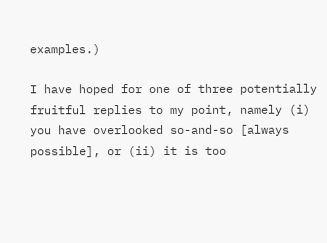examples.)

I have hoped for one of three potentially fruitful replies to my point, namely (i) you have overlooked so-and-so [always possible], or (ii) it is too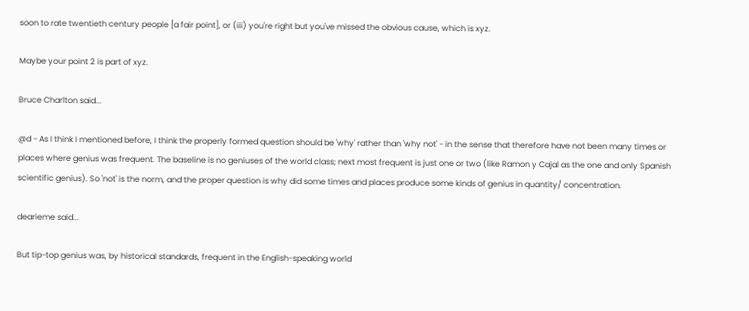soon to rate twentieth century people [a fair point], or (iii) you're right but you've missed the obvious cause, which is xyz.

Maybe your point 2 is part of xyz.

Bruce Charlton said...

@d - As I think I mentioned before, I think the properly formed question should be 'why' rather than 'why not' - in the sense that therefore have not been many times or places where genius was frequent. The baseline is no geniuses of the world class; next most frequent is just one or two (like Ramon y Cajal as the one and only Spanish scientific genius). So 'not' is the norm, and the proper question is why did some times and places produce some kinds of genius in quantity/ concentration.

dearieme said...

But tip-top genius was, by historical standards, frequent in the English-speaking world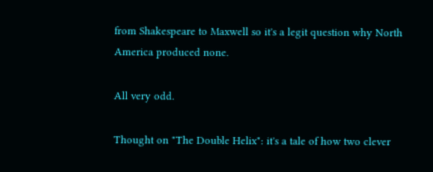from Shakespeare to Maxwell so it's a legit question why North America produced none.

All very odd.

Thought on "The Double Helix": it's a tale of how two clever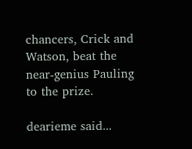chancers, Crick and Watson, beat the near-genius Pauling to the prize.

dearieme said...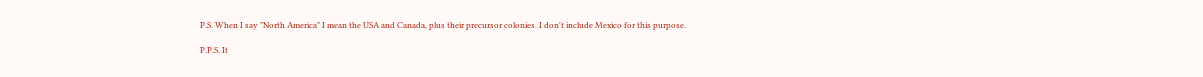P.S. When I say "North America" I mean the USA and Canada, plus their precursor colonies. I don't include Mexico for this purpose.

P.P.S. It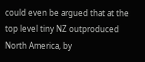could even be argued that at the top level tiny NZ outproduced North America, by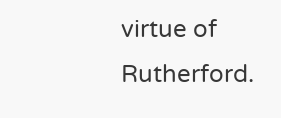virtue of Rutherford.